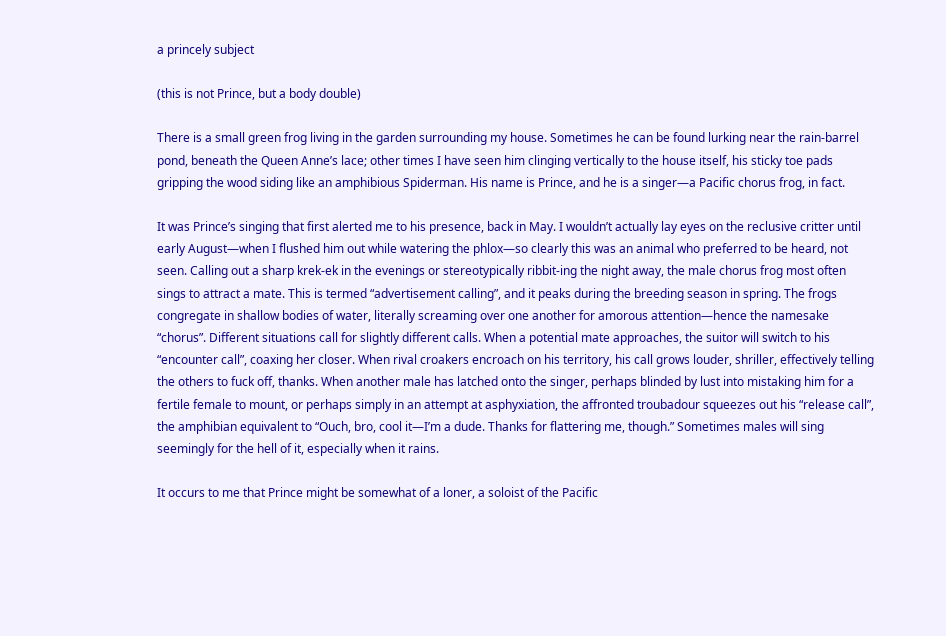a princely subject

(this is not Prince, but a body double)

There is a small green frog living in the garden surrounding my house. Sometimes he can be found lurking near the rain-barrel pond, beneath the Queen Anne’s lace; other times I have seen him clinging vertically to the house itself, his sticky toe pads gripping the wood siding like an amphibious Spiderman. His name is Prince, and he is a singer—a Pacific chorus frog, in fact.

It was Prince’s singing that first alerted me to his presence, back in May. I wouldn’t actually lay eyes on the reclusive critter until early August—when I flushed him out while watering the phlox—so clearly this was an animal who preferred to be heard, not seen. Calling out a sharp krek-ek in the evenings or stereotypically ribbit-ing the night away, the male chorus frog most often sings to attract a mate. This is termed “advertisement calling”, and it peaks during the breeding season in spring. The frogs congregate in shallow bodies of water, literally screaming over one another for amorous attention—hence the namesake “chorus”. Different situations call for slightly different calls. When a potential mate approaches, the suitor will switch to his “encounter call”, coaxing her closer. When rival croakers encroach on his territory, his call grows louder, shriller, effectively telling the others to fuck off, thanks. When another male has latched onto the singer, perhaps blinded by lust into mistaking him for a fertile female to mount, or perhaps simply in an attempt at asphyxiation, the affronted troubadour squeezes out his “release call”, the amphibian equivalent to “Ouch, bro, cool it—I’m a dude. Thanks for flattering me, though.” Sometimes males will sing seemingly for the hell of it, especially when it rains.

It occurs to me that Prince might be somewhat of a loner, a soloist of the Pacific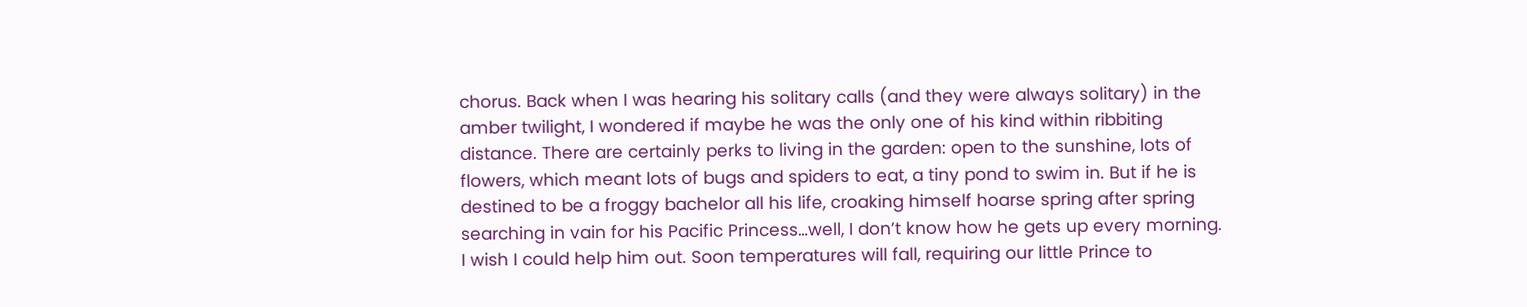chorus. Back when I was hearing his solitary calls (and they were always solitary) in the amber twilight, I wondered if maybe he was the only one of his kind within ribbiting distance. There are certainly perks to living in the garden: open to the sunshine, lots of flowers, which meant lots of bugs and spiders to eat, a tiny pond to swim in. But if he is destined to be a froggy bachelor all his life, croaking himself hoarse spring after spring searching in vain for his Pacific Princess…well, I don’t know how he gets up every morning. I wish I could help him out. Soon temperatures will fall, requiring our little Prince to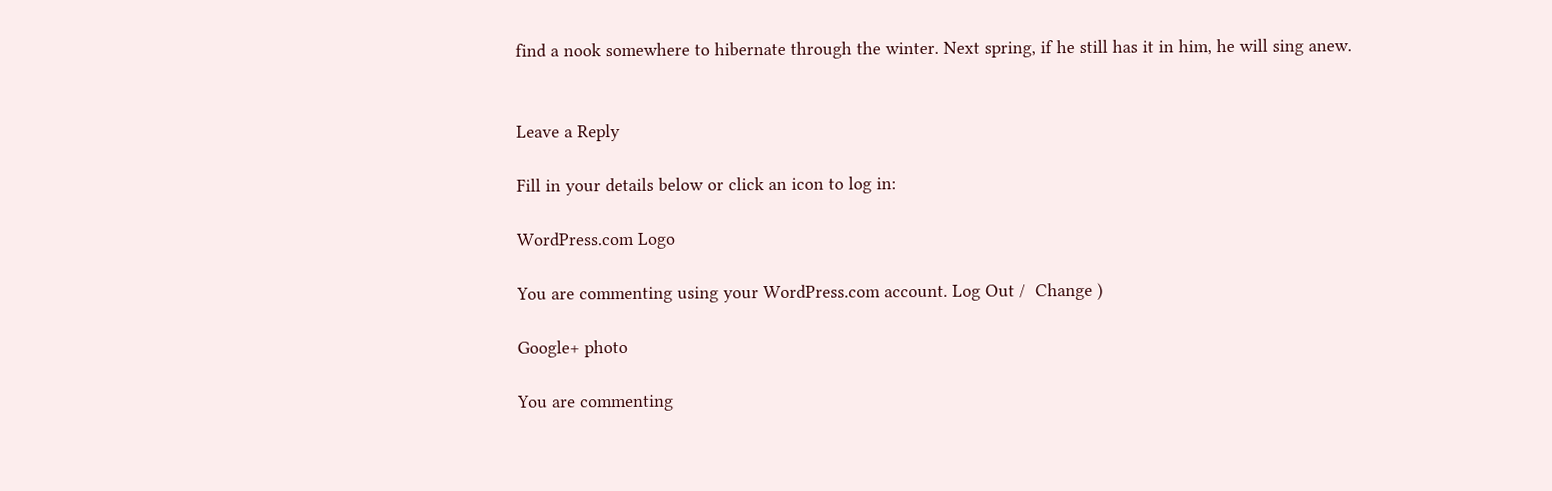find a nook somewhere to hibernate through the winter. Next spring, if he still has it in him, he will sing anew.


Leave a Reply

Fill in your details below or click an icon to log in:

WordPress.com Logo

You are commenting using your WordPress.com account. Log Out /  Change )

Google+ photo

You are commenting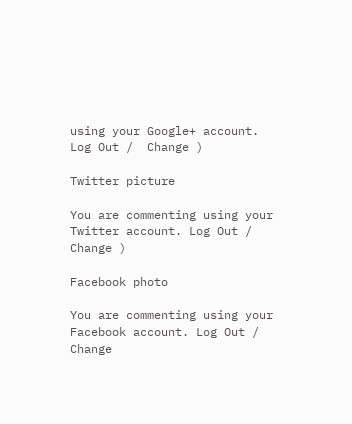using your Google+ account. Log Out /  Change )

Twitter picture

You are commenting using your Twitter account. Log Out /  Change )

Facebook photo

You are commenting using your Facebook account. Log Out /  Change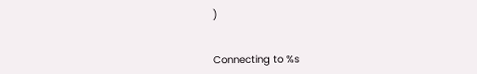)


Connecting to %s